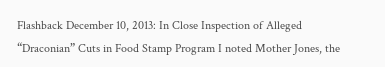Flashback December 10, 2013: In Close Inspection of Alleged “Draconian” Cuts in Food Stamp Program I noted Mother Jones, the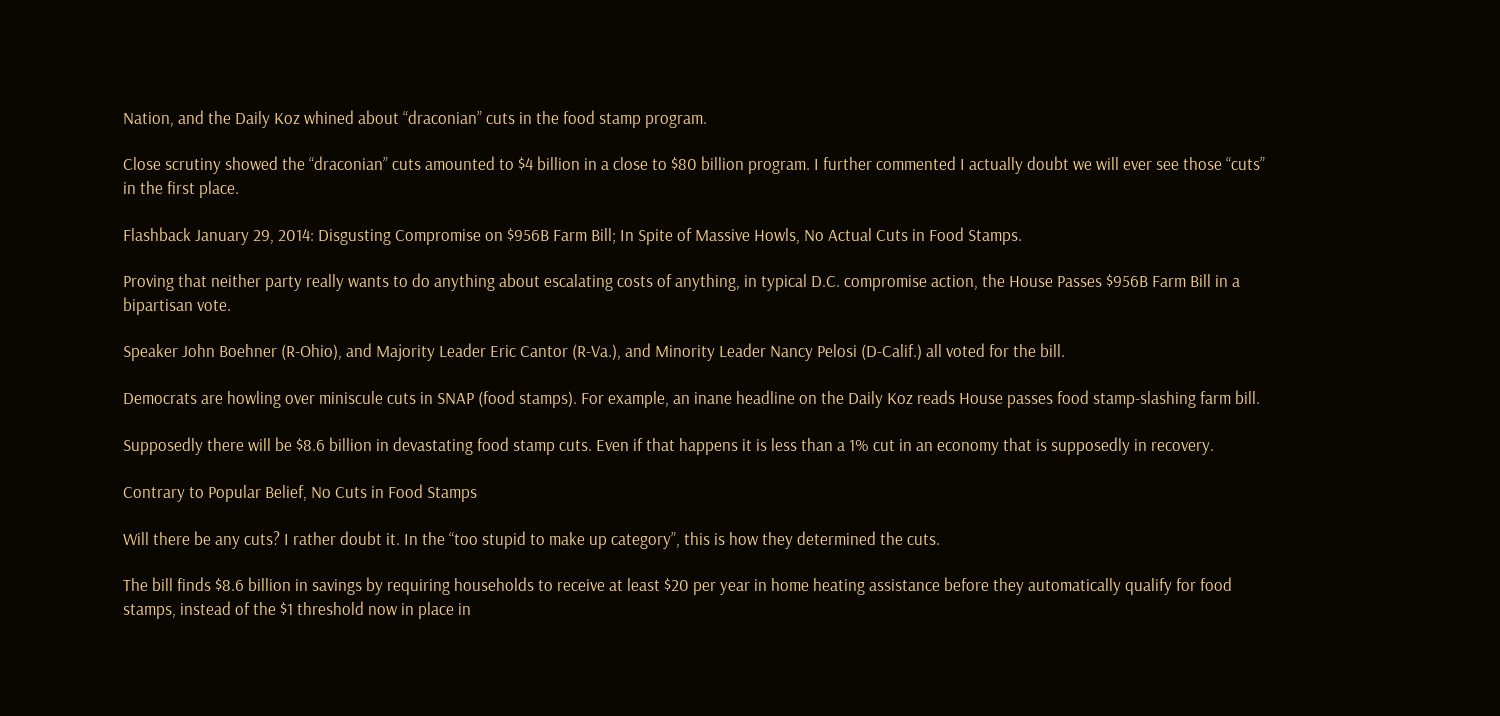Nation, and the Daily Koz whined about “draconian” cuts in the food stamp program.

Close scrutiny showed the “draconian” cuts amounted to $4 billion in a close to $80 billion program. I further commented I actually doubt we will ever see those “cuts” in the first place.

Flashback January 29, 2014: Disgusting Compromise on $956B Farm Bill; In Spite of Massive Howls, No Actual Cuts in Food Stamps.

Proving that neither party really wants to do anything about escalating costs of anything, in typical D.C. compromise action, the House Passes $956B Farm Bill in a bipartisan vote.

Speaker John Boehner (R-Ohio), and Majority Leader Eric Cantor (R-Va.), and Minority Leader Nancy Pelosi (D-Calif.) all voted for the bill.

Democrats are howling over miniscule cuts in SNAP (food stamps). For example, an inane headline on the Daily Koz reads House passes food stamp-slashing farm bill.

Supposedly there will be $8.6 billion in devastating food stamp cuts. Even if that happens it is less than a 1% cut in an economy that is supposedly in recovery.

Contrary to Popular Belief, No Cuts in Food Stamps

Will there be any cuts? I rather doubt it. In the “too stupid to make up category”, this is how they determined the cuts.

The bill finds $8.6 billion in savings by requiring households to receive at least $20 per year in home heating assistance before they automatically qualify for food stamps, instead of the $1 threshold now in place in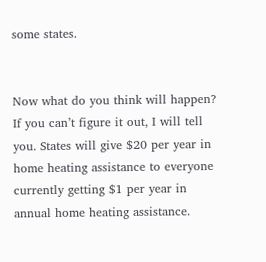some states.


Now what do you think will happen? If you can’t figure it out, I will tell you. States will give $20 per year in home heating assistance to everyone currently getting $1 per year in annual home heating assistance.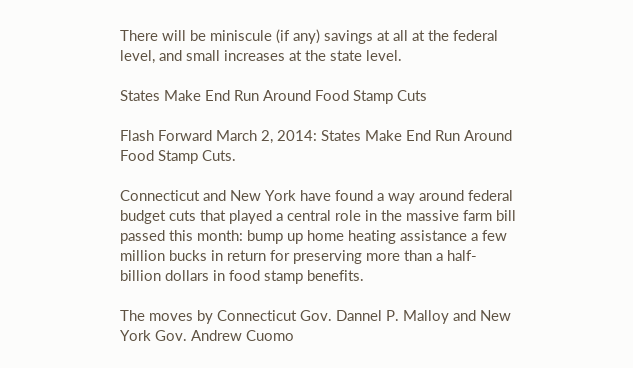There will be miniscule (if any) savings at all at the federal level, and small increases at the state level.

States Make End Run Around Food Stamp Cuts

Flash Forward March 2, 2014: States Make End Run Around Food Stamp Cuts.

Connecticut and New York have found a way around federal budget cuts that played a central role in the massive farm bill passed this month: bump up home heating assistance a few million bucks in return for preserving more than a half-billion dollars in food stamp benefits.

The moves by Connecticut Gov. Dannel P. Malloy and New York Gov. Andrew Cuomo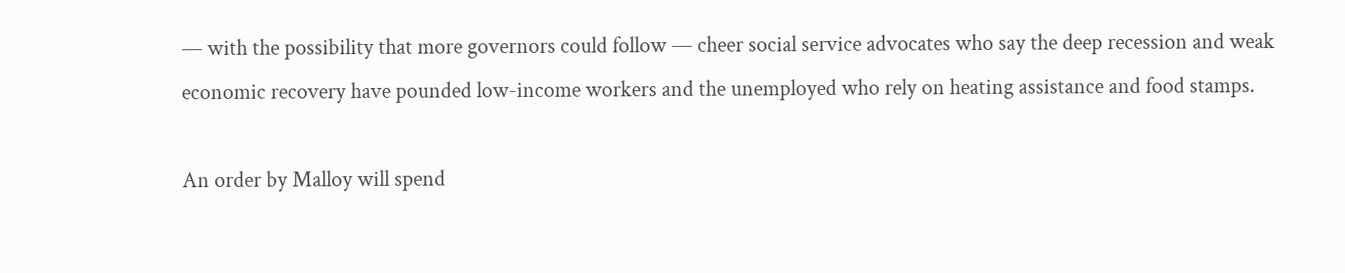— with the possibility that more governors could follow — cheer social service advocates who say the deep recession and weak economic recovery have pounded low-income workers and the unemployed who rely on heating assistance and food stamps.

An order by Malloy will spend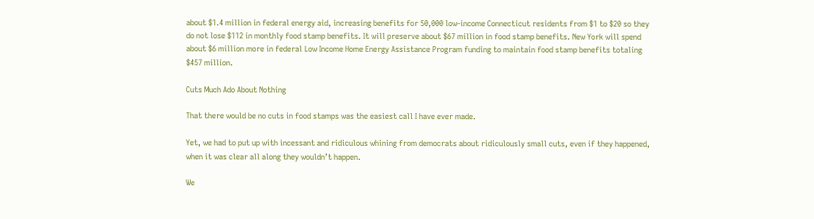about $1.4 million in federal energy aid, increasing benefits for 50,000 low-income Connecticut residents from $1 to $20 so they do not lose $112 in monthly food stamp benefits. It will preserve about $67 million in food stamp benefits. New York will spend about $6 million more in federal Low Income Home Energy Assistance Program funding to maintain food stamp benefits totaling $457 million.

Cuts Much Ado About Nothing

That there would be no cuts in food stamps was the easiest call I have ever made.

Yet, we had to put up with incessant and ridiculous whining from democrats about ridiculously small cuts, even if they happened, when it was clear all along they wouldn’t happen.

We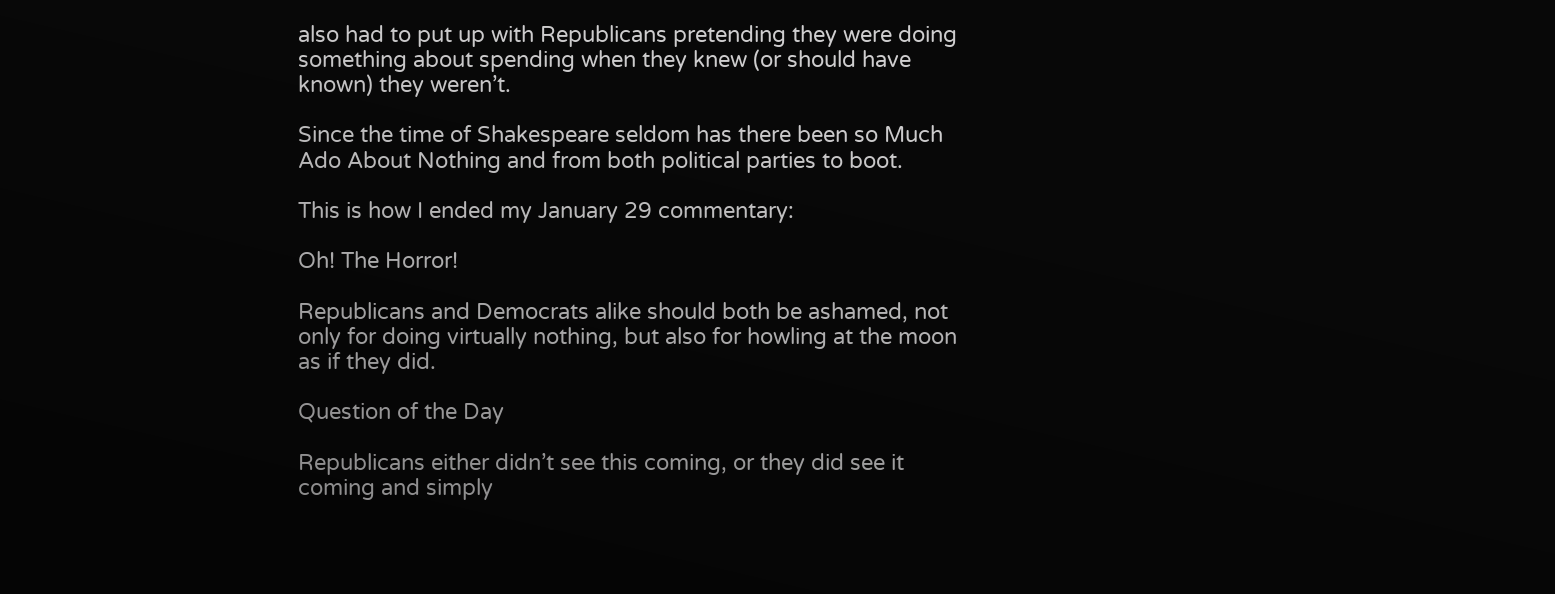also had to put up with Republicans pretending they were doing something about spending when they knew (or should have known) they weren’t.

Since the time of Shakespeare seldom has there been so Much Ado About Nothing and from both political parties to boot.

This is how I ended my January 29 commentary:

Oh! The Horror!

Republicans and Democrats alike should both be ashamed, not only for doing virtually nothing, but also for howling at the moon as if they did.

Question of the Day

Republicans either didn’t see this coming, or they did see it coming and simply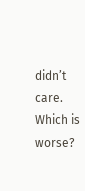didn’t care. Which is worse?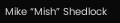Mike “Mish” Shedlock